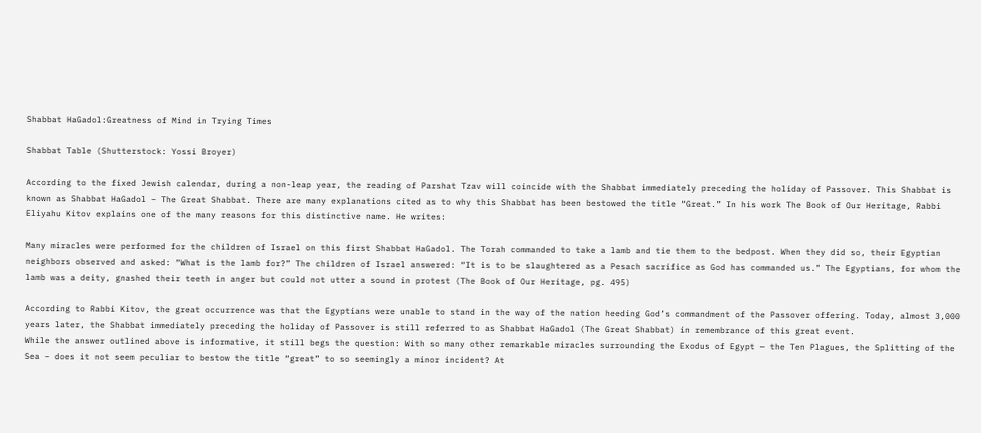Shabbat HaGadol:Greatness of Mind in Trying Times

Shabbat Table (Shutterstock: Yossi Broyer)

According to the fixed Jewish calendar, during a non-leap year, the reading of Parshat Tzav will coincide with the Shabbat immediately preceding the holiday of Passover. This Shabbat is known as Shabbat HaGadol – The Great Shabbat. There are many explanations cited as to why this Shabbat has been bestowed the title “Great.” In his work The Book of Our Heritage, Rabbi Eliyahu Kitov explains one of the many reasons for this distinctive name. He writes:

Many miracles were performed for the children of Israel on this first Shabbat HaGadol. The Torah commanded to take a lamb and tie them to the bedpost. When they did so, their Egyptian neighbors observed and asked: “What is the lamb for?” The children of Israel answered: “It is to be slaughtered as a Pesach sacrifice as God has commanded us.” The Egyptians, for whom the lamb was a deity, gnashed their teeth in anger but could not utter a sound in protest (The Book of Our Heritage, pg. 495)

According to Rabbi Kitov, the great occurrence was that the Egyptians were unable to stand in the way of the nation heeding God’s commandment of the Passover offering. Today, almost 3,000 years later, the Shabbat immediately preceding the holiday of Passover is still referred to as Shabbat HaGadol (The Great Shabbat) in remembrance of this great event.
While the answer outlined above is informative, it still begs the question: With so many other remarkable miracles surrounding the Exodus of Egypt — the Ten Plagues, the Splitting of the Sea – does it not seem peculiar to bestow the title “great” to so seemingly a minor incident? At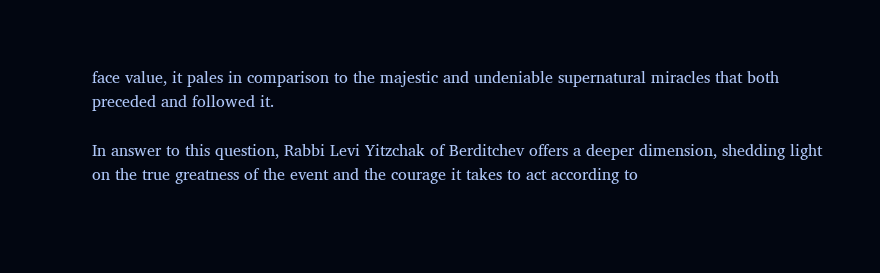face value, it pales in comparison to the majestic and undeniable supernatural miracles that both preceded and followed it.

In answer to this question, Rabbi Levi Yitzchak of Berditchev offers a deeper dimension, shedding light on the true greatness of the event and the courage it takes to act according to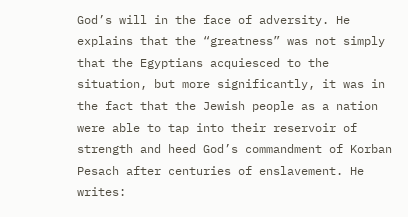God’s will in the face of adversity. He explains that the “greatness” was not simply that the Egyptians acquiesced to the situation, but more significantly, it was in the fact that the Jewish people as a nation were able to tap into their reservoir of strength and heed God’s commandment of Korban Pesach after centuries of enslavement. He writes: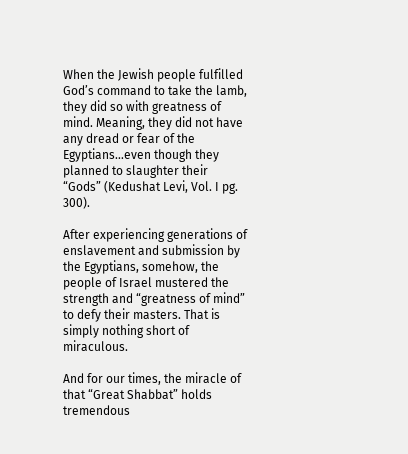When the Jewish people fulfilled God’s command to take the lamb, they did so with greatness of mind. Meaning, they did not have any dread or fear of the Egyptians…even though they planned to slaughter their “Gods” (Kedushat Levi, Vol. I pg. 300).

After experiencing generations of enslavement and submission by the Egyptians, somehow, the people of Israel mustered the strength and “greatness of mind” to defy their masters. That is simply nothing short of miraculous.

And for our times, the miracle of that “Great Shabbat” holds tremendous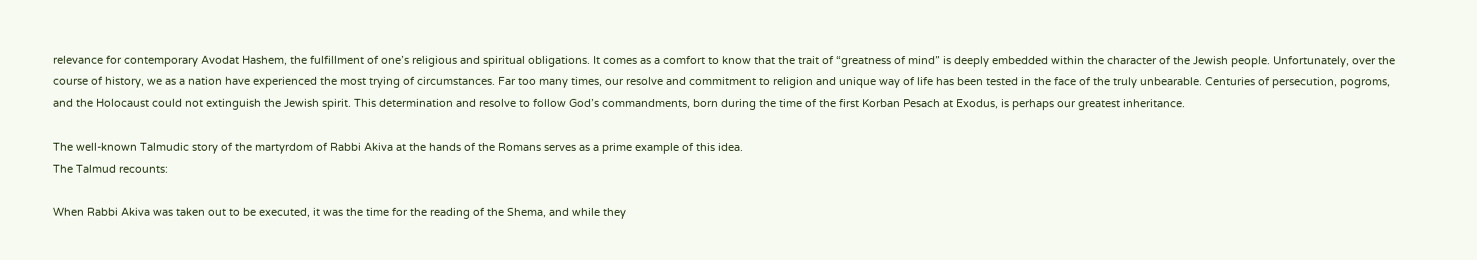relevance for contemporary Avodat Hashem, the fulfillment of one’s religious and spiritual obligations. It comes as a comfort to know that the trait of “greatness of mind” is deeply embedded within the character of the Jewish people. Unfortunately, over the course of history, we as a nation have experienced the most trying of circumstances. Far too many times, our resolve and commitment to religion and unique way of life has been tested in the face of the truly unbearable. Centuries of persecution, pogroms, and the Holocaust could not extinguish the Jewish spirit. This determination and resolve to follow God’s commandments, born during the time of the first Korban Pesach at Exodus, is perhaps our greatest inheritance.

The well-known Talmudic story of the martyrdom of Rabbi Akiva at the hands of the Romans serves as a prime example of this idea.
The Talmud recounts:

When Rabbi Akiva was taken out to be executed, it was the time for the reading of the Shema, and while they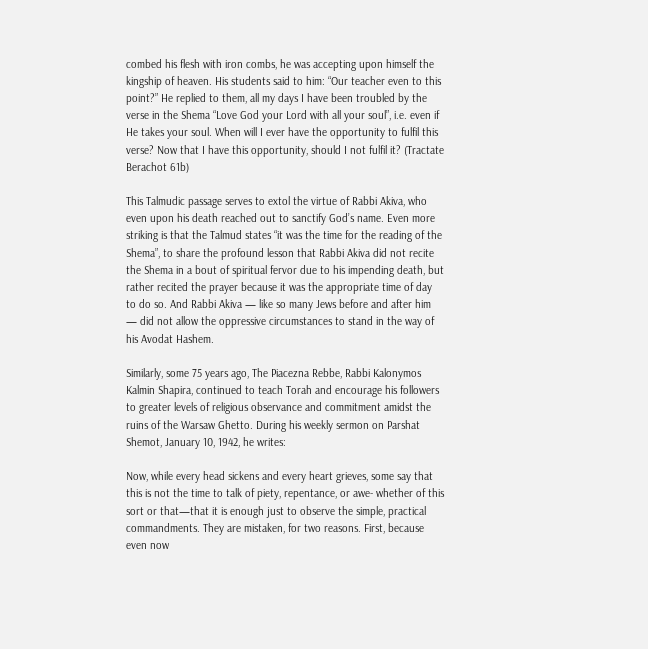combed his flesh with iron combs, he was accepting upon himself the kingship of heaven. His students said to him: “Our teacher even to this point?” He replied to them, all my days I have been troubled by the verse in the Shema “Love God your Lord with all your soul”, i.e. even if He takes your soul. When will I ever have the opportunity to fulfil this verse? Now that I have this opportunity, should I not fulfil it? (Tractate Berachot 61b)

This Talmudic passage serves to extol the virtue of Rabbi Akiva, who even upon his death reached out to sanctify God’s name. Even more striking is that the Talmud states “it was the time for the reading of the Shema”, to share the profound lesson that Rabbi Akiva did not recite the Shema in a bout of spiritual fervor due to his impending death, but rather recited the prayer because it was the appropriate time of day to do so. And Rabbi Akiva — like so many Jews before and after him — did not allow the oppressive circumstances to stand in the way of his Avodat Hashem.

Similarly, some 75 years ago, The Piacezna Rebbe, Rabbi Kalonymos Kalmin Shapira, continued to teach Torah and encourage his followers to greater levels of religious observance and commitment amidst the ruins of the Warsaw Ghetto. During his weekly sermon on Parshat Shemot, January 10, 1942, he writes:

Now, while every head sickens and every heart grieves, some say that this is not the time to talk of piety, repentance, or awe- whether of this sort or that—that it is enough just to observe the simple, practical commandments. They are mistaken, for two reasons. First, because even now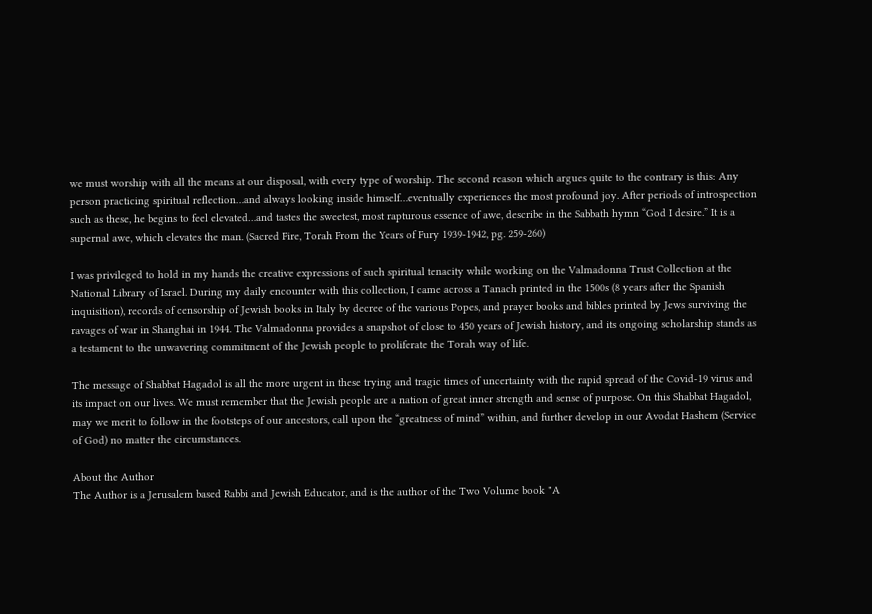we must worship with all the means at our disposal, with every type of worship. The second reason which argues quite to the contrary is this: Any person practicing spiritual reflection…and always looking inside himself…eventually experiences the most profound joy. After periods of introspection such as these, he begins to feel elevated…and tastes the sweetest, most rapturous essence of awe, describe in the Sabbath hymn “God I desire.” It is a supernal awe, which elevates the man. (Sacred Fire, Torah From the Years of Fury 1939-1942, pg. 259-260)

I was privileged to hold in my hands the creative expressions of such spiritual tenacity while working on the Valmadonna Trust Collection at the National Library of Israel. During my daily encounter with this collection, I came across a Tanach printed in the 1500s (8 years after the Spanish inquisition), records of censorship of Jewish books in Italy by decree of the various Popes, and prayer books and bibles printed by Jews surviving the ravages of war in Shanghai in 1944. The Valmadonna provides a snapshot of close to 450 years of Jewish history, and its ongoing scholarship stands as a testament to the unwavering commitment of the Jewish people to proliferate the Torah way of life.

The message of Shabbat Hagadol is all the more urgent in these trying and tragic times of uncertainty with the rapid spread of the Covid-19 virus and its impact on our lives. We must remember that the Jewish people are a nation of great inner strength and sense of purpose. On this Shabbat Hagadol, may we merit to follow in the footsteps of our ancestors, call upon the “greatness of mind” within, and further develop in our Avodat Hashem (Service of God) no matter the circumstances.

About the Author
The Author is a Jerusalem based Rabbi and Jewish Educator, and is the author of the Two Volume book "A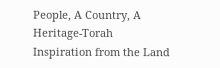People, A Country, A Heritage-Torah Inspiration from the Land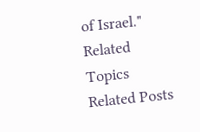of Israel."
Related Topics
Related Posts